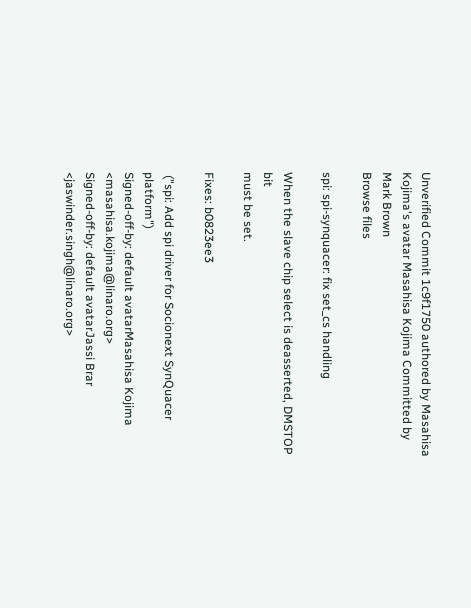Unverified Commit 1c9f1750 authored by Masahisa Kojima's avatar Masahisa Kojima Committed by Mark Brown
Browse files

spi: spi-synquacer: fix set_cs handling

When the slave chip select is deasserted, DMSTOP bit
must be set.

Fixes: b0823ee3

 ("spi: Add spi driver for Socionext SynQuacer platform")
Signed-off-by: default avatarMasahisa Kojima <masahisa.kojima@linaro.org>
Signed-off-by: default avatarJassi Brar <jaswinder.singh@linaro.org>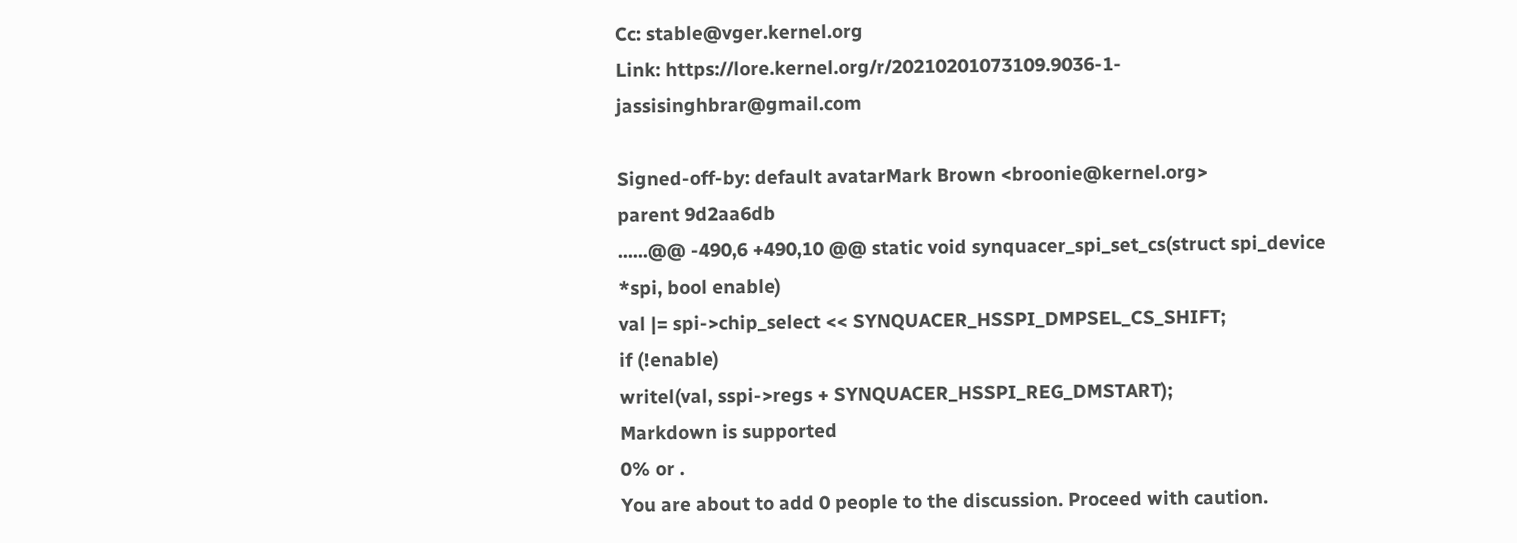Cc: stable@vger.kernel.org
Link: https://lore.kernel.org/r/20210201073109.9036-1-jassisinghbrar@gmail.com

Signed-off-by: default avatarMark Brown <broonie@kernel.org>
parent 9d2aa6db
......@@ -490,6 +490,10 @@ static void synquacer_spi_set_cs(struct spi_device *spi, bool enable)
val |= spi->chip_select << SYNQUACER_HSSPI_DMPSEL_CS_SHIFT;
if (!enable)
writel(val, sspi->regs + SYNQUACER_HSSPI_REG_DMSTART);
Markdown is supported
0% or .
You are about to add 0 people to the discussion. Proceed with caution.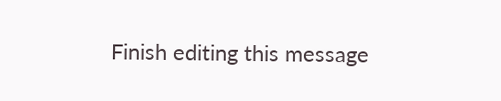Finish editing this message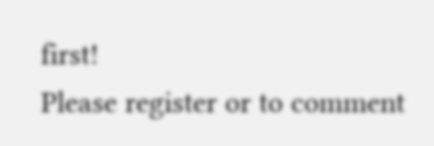first!
Please register or to comment